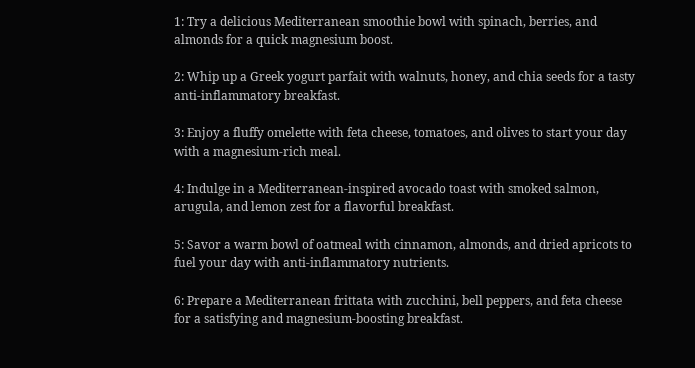1: Try a delicious Mediterranean smoothie bowl with spinach, berries, and almonds for a quick magnesium boost.

2: Whip up a Greek yogurt parfait with walnuts, honey, and chia seeds for a tasty anti-inflammatory breakfast.

3: Enjoy a fluffy omelette with feta cheese, tomatoes, and olives to start your day with a magnesium-rich meal.

4: Indulge in a Mediterranean-inspired avocado toast with smoked salmon, arugula, and lemon zest for a flavorful breakfast.

5: Savor a warm bowl of oatmeal with cinnamon, almonds, and dried apricots to fuel your day with anti-inflammatory nutrients.

6: Prepare a Mediterranean frittata with zucchini, bell peppers, and feta cheese for a satisfying and magnesium-boosting breakfast.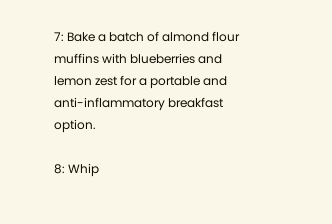7: Bake a batch of almond flour muffins with blueberries and lemon zest for a portable and anti-inflammatory breakfast option.

8: Whip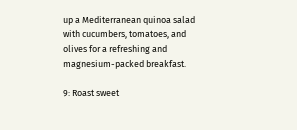up a Mediterranean quinoa salad with cucumbers, tomatoes, and olives for a refreshing and magnesium-packed breakfast.

9: Roast sweet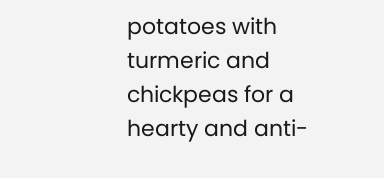potatoes with turmeric and chickpeas for a hearty and anti-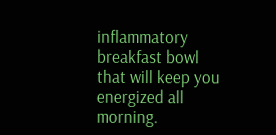inflammatory breakfast bowl that will keep you energized all morning.